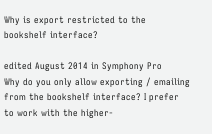Why is export restricted to the bookshelf interface?

edited August 2014 in Symphony Pro
Why do you only allow exporting / emailing from the bookshelf interface? I prefer to work with the higher-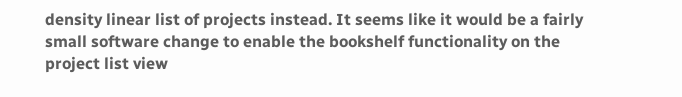density linear list of projects instead. It seems like it would be a fairly small software change to enable the bookshelf functionality on the project list view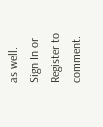as well.
Sign In or Register to comment.